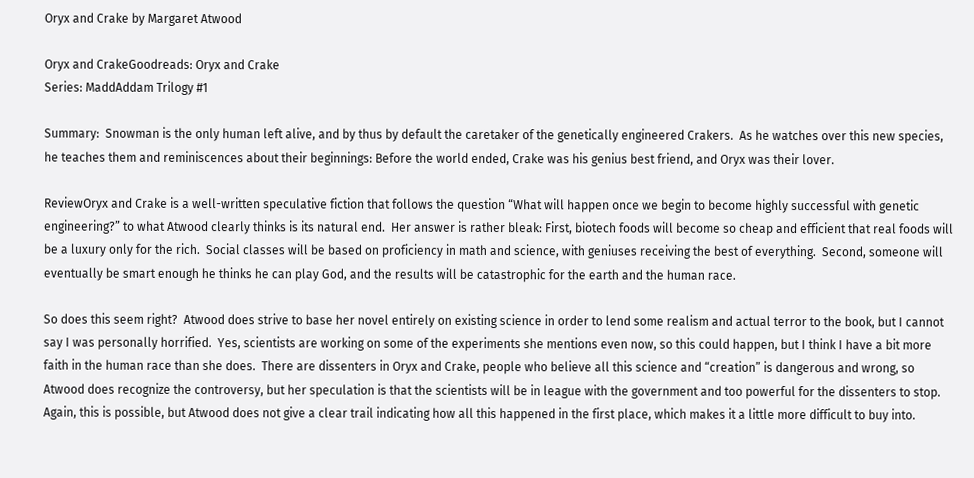Oryx and Crake by Margaret Atwood

Oryx and CrakeGoodreads: Oryx and Crake
Series: MaddAddam Trilogy #1

Summary:  Snowman is the only human left alive, and by thus by default the caretaker of the genetically engineered Crakers.  As he watches over this new species, he teaches them and reminiscences about their beginnings: Before the world ended, Crake was his genius best friend, and Oryx was their lover.

ReviewOryx and Crake is a well-written speculative fiction that follows the question “What will happen once we begin to become highly successful with genetic engineering?” to what Atwood clearly thinks is its natural end.  Her answer is rather bleak: First, biotech foods will become so cheap and efficient that real foods will be a luxury only for the rich.  Social classes will be based on proficiency in math and science, with geniuses receiving the best of everything.  Second, someone will eventually be smart enough he thinks he can play God, and the results will be catastrophic for the earth and the human race.

So does this seem right?  Atwood does strive to base her novel entirely on existing science in order to lend some realism and actual terror to the book, but I cannot say I was personally horrified.  Yes, scientists are working on some of the experiments she mentions even now, so this could happen, but I think I have a bit more faith in the human race than she does.  There are dissenters in Oryx and Crake, people who believe all this science and “creation” is dangerous and wrong, so Atwood does recognize the controversy, but her speculation is that the scientists will be in league with the government and too powerful for the dissenters to stop.  Again, this is possible, but Atwood does not give a clear trail indicating how all this happened in the first place, which makes it a little more difficult to buy into.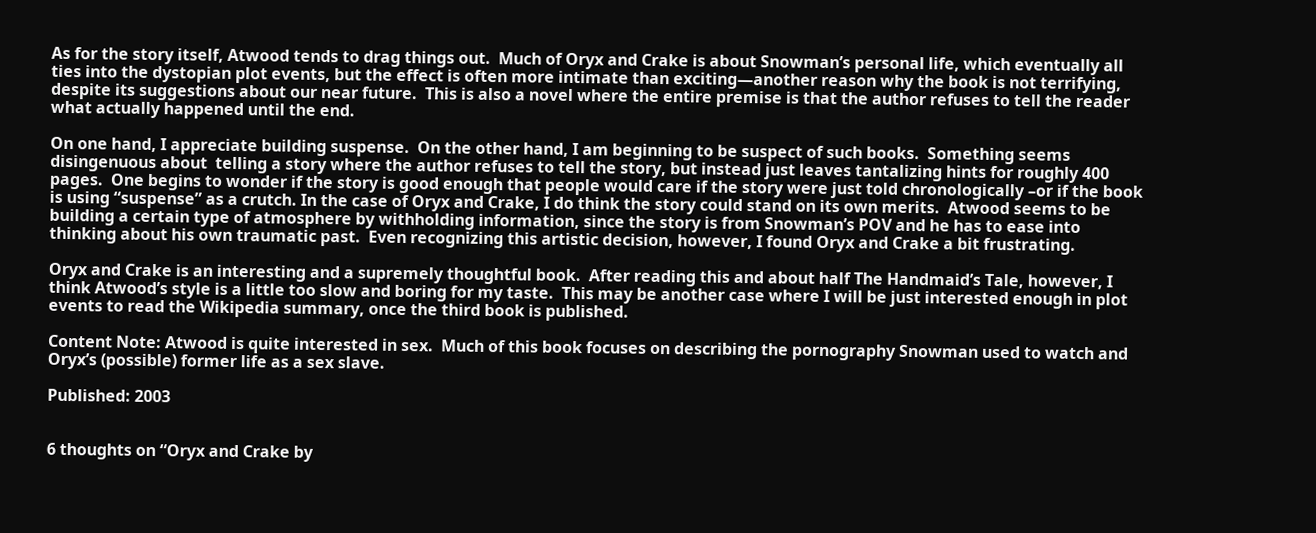As for the story itself, Atwood tends to drag things out.  Much of Oryx and Crake is about Snowman’s personal life, which eventually all ties into the dystopian plot events, but the effect is often more intimate than exciting—another reason why the book is not terrifying, despite its suggestions about our near future.  This is also a novel where the entire premise is that the author refuses to tell the reader what actually happened until the end.

On one hand, I appreciate building suspense.  On the other hand, I am beginning to be suspect of such books.  Something seems disingenuous about  telling a story where the author refuses to tell the story, but instead just leaves tantalizing hints for roughly 400 pages.  One begins to wonder if the story is good enough that people would care if the story were just told chronologically –or if the book is using “suspense” as a crutch. In the case of Oryx and Crake, I do think the story could stand on its own merits.  Atwood seems to be building a certain type of atmosphere by withholding information, since the story is from Snowman’s POV and he has to ease into thinking about his own traumatic past.  Even recognizing this artistic decision, however, I found Oryx and Crake a bit frustrating.

Oryx and Crake is an interesting and a supremely thoughtful book.  After reading this and about half The Handmaid’s Tale, however, I think Atwood’s style is a little too slow and boring for my taste.  This may be another case where I will be just interested enough in plot events to read the Wikipedia summary, once the third book is published.

Content Note: Atwood is quite interested in sex.  Much of this book focuses on describing the pornography Snowman used to watch and Oryx’s (possible) former life as a sex slave.

Published: 2003


6 thoughts on “Oryx and Crake by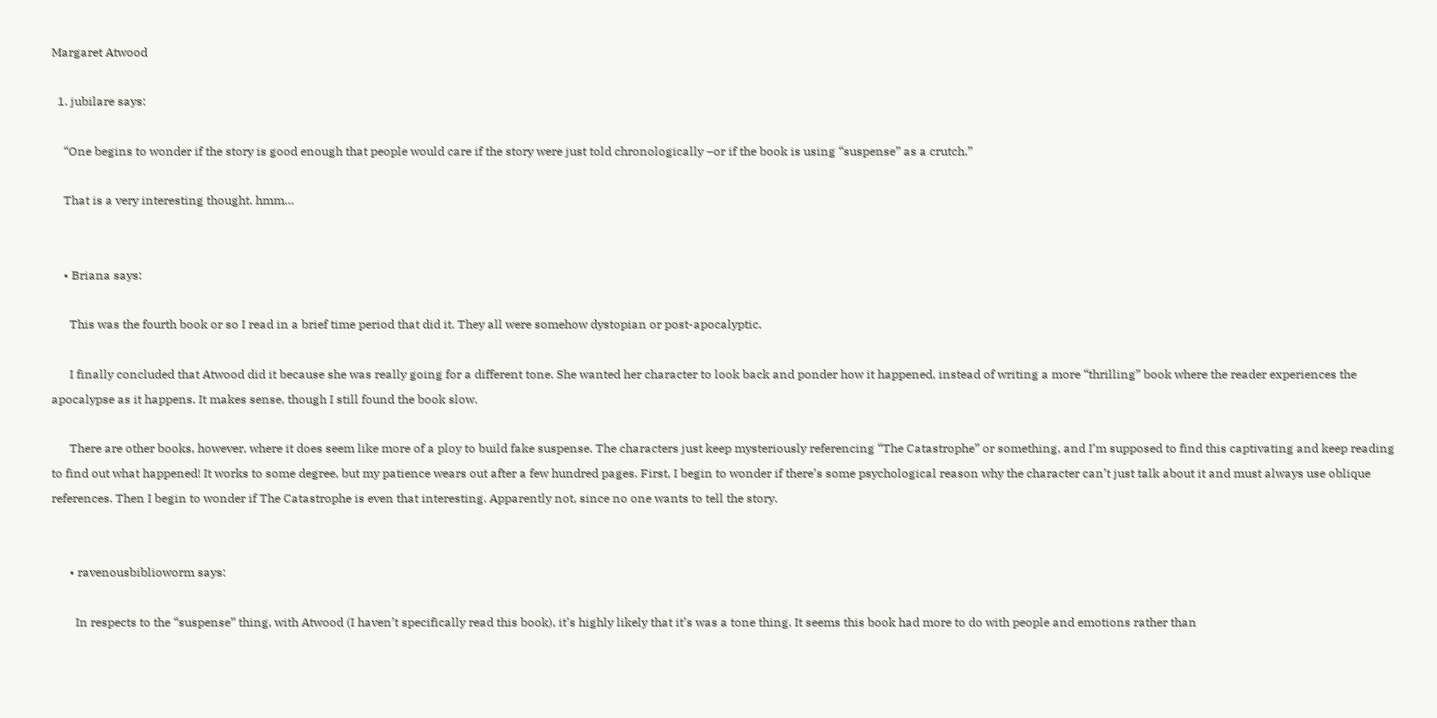Margaret Atwood

  1. jubilare says:

    “One begins to wonder if the story is good enough that people would care if the story were just told chronologically –or if the book is using “suspense” as a crutch.”

    That is a very interesting thought. hmm…


    • Briana says:

      This was the fourth book or so I read in a brief time period that did it. They all were somehow dystopian or post-apocalyptic.

      I finally concluded that Atwood did it because she was really going for a different tone. She wanted her character to look back and ponder how it happened, instead of writing a more “thrilling” book where the reader experiences the apocalypse as it happens. It makes sense, though I still found the book slow.

      There are other books, however, where it does seem like more of a ploy to build fake suspense. The characters just keep mysteriously referencing “The Catastrophe” or something, and I’m supposed to find this captivating and keep reading to find out what happened! It works to some degree, but my patience wears out after a few hundred pages. First, I begin to wonder if there’s some psychological reason why the character can’t just talk about it and must always use oblique references. Then I begin to wonder if The Catastrophe is even that interesting. Apparently not, since no one wants to tell the story.


      • ravenousbiblioworm says:

        In respects to the “suspense” thing, with Atwood (I haven’t specifically read this book), it’s highly likely that it’s was a tone thing. It seems this book had more to do with people and emotions rather than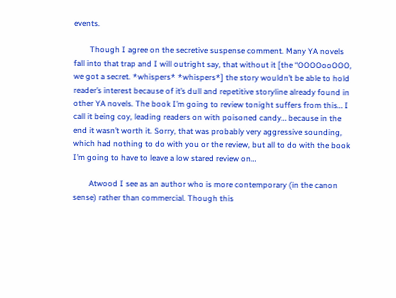events.

        Though I agree on the secretive suspense comment. Many YA novels fall into that trap and I will outright say, that without it [the “OOOOooOOO, we got a secret. *whispers* *whispers*] the story wouldn’t be able to hold reader’s interest because of it’s dull and repetitive storyline already found in other YA novels. The book I’m going to review tonight suffers from this… I call it being coy, leading readers on with poisoned candy… because in the end it wasn’t worth it. Sorry, that was probably very aggressive sounding, which had nothing to do with you or the review, but all to do with the book I’m going to have to leave a low stared review on…

        Atwood I see as an author who is more contemporary (in the canon sense) rather than commercial. Though this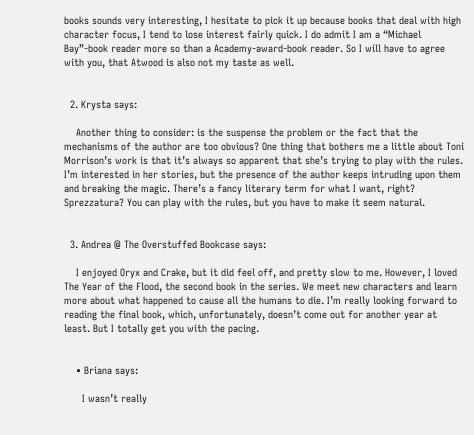books sounds very interesting, I hesitate to pick it up because books that deal with high character focus, I tend to lose interest fairly quick. I do admit I am a “Michael Bay”-book reader more so than a Academy-award-book reader. So I will have to agree with you, that Atwood is also not my taste as well.


  2. Krysta says:

    Another thing to consider: is the suspense the problem or the fact that the mechanisms of the author are too obvious? One thing that bothers me a little about Toni Morrison’s work is that it’s always so apparent that she’s trying to play with the rules. I’m interested in her stories, but the presence of the author keeps intruding upon them and breaking the magic. There’s a fancy literary term for what I want, right? Sprezzatura? You can play with the rules, but you have to make it seem natural.


  3. Andrea @ The Overstuffed Bookcase says:

    I enjoyed Oryx and Crake, but it did feel off, and pretty slow to me. However, I loved The Year of the Flood, the second book in the series. We meet new characters and learn more about what happened to cause all the humans to die. I’m really looking forward to reading the final book, which, unfortunately, doesn’t come out for another year at least. But I totally get you with the pacing.


    • Briana says:

      I wasn’t really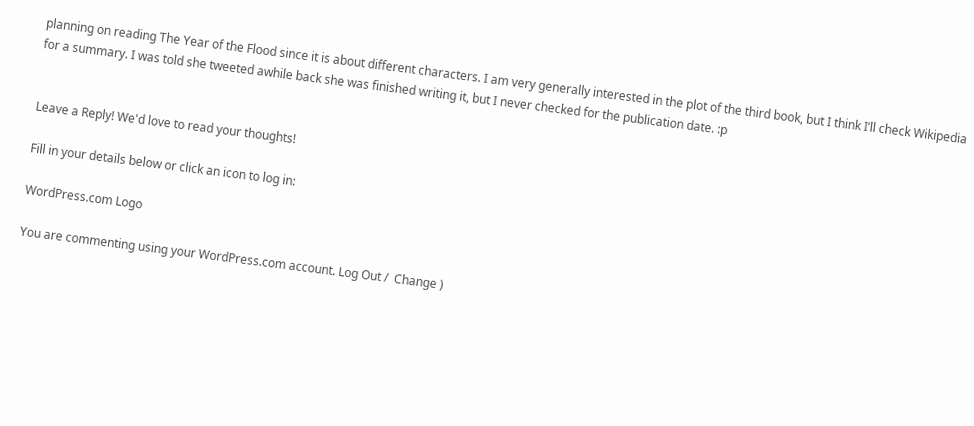planning on reading The Year of the Flood since it is about different characters. I am very generally interested in the plot of the third book, but I think I’ll check Wikipedia for a summary. I was told she tweeted awhile back she was finished writing it, but I never checked for the publication date. :p


Leave a Reply! We'd love to read your thoughts!

Fill in your details below or click an icon to log in:

WordPress.com Logo

You are commenting using your WordPress.com account. Log Out /  Change )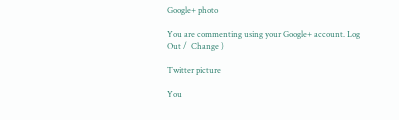Google+ photo

You are commenting using your Google+ account. Log Out /  Change )

Twitter picture

You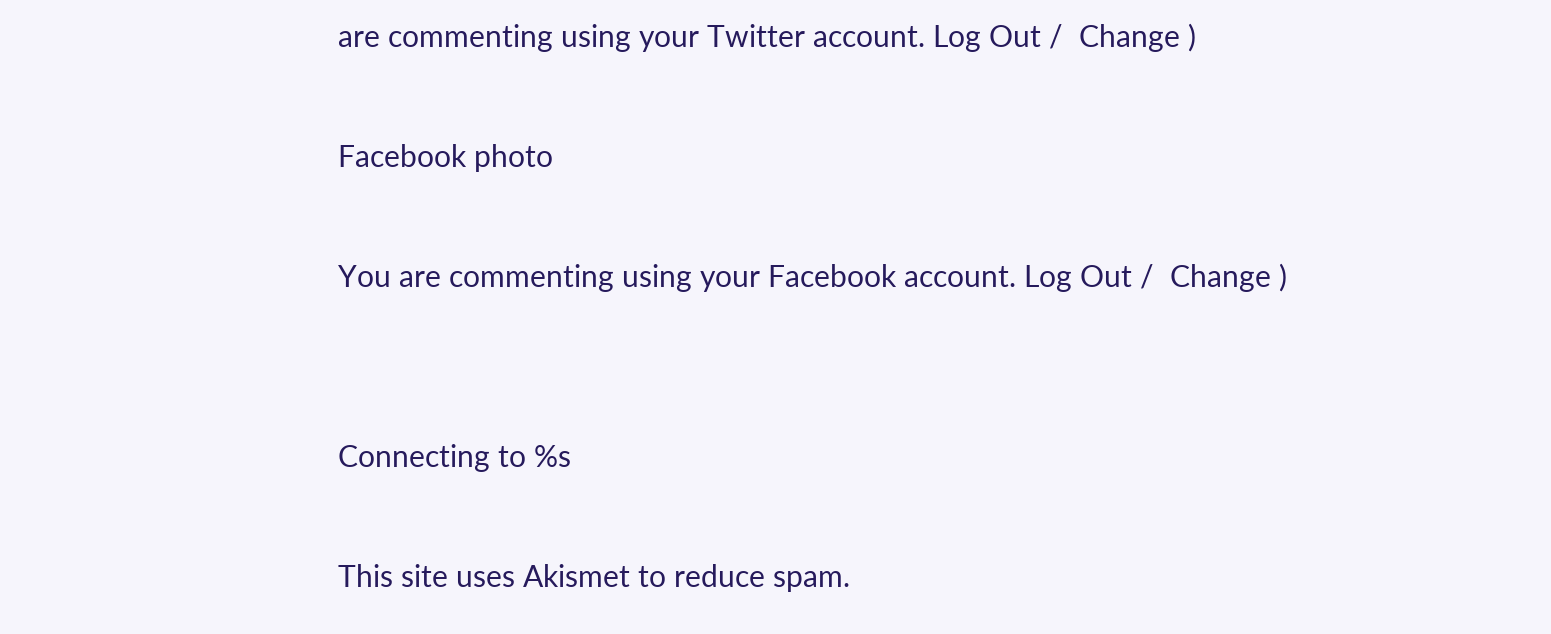are commenting using your Twitter account. Log Out /  Change )

Facebook photo

You are commenting using your Facebook account. Log Out /  Change )


Connecting to %s

This site uses Akismet to reduce spam.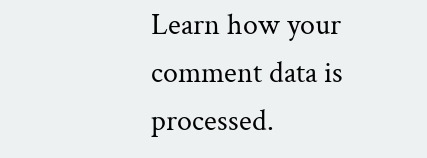Learn how your comment data is processed.